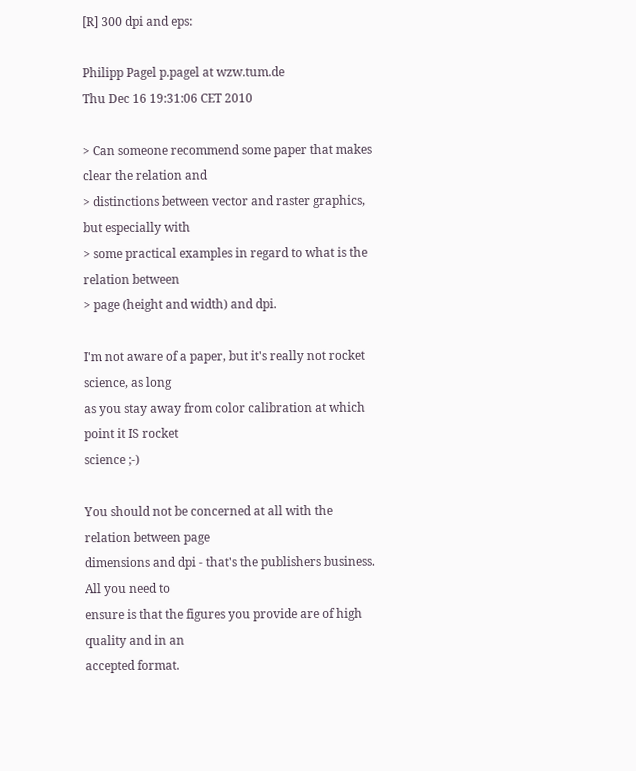[R] 300 dpi and eps:

Philipp Pagel p.pagel at wzw.tum.de
Thu Dec 16 19:31:06 CET 2010

> Can someone recommend some paper that makes clear the relation and
> distinctions between vector and raster graphics, but especially with
> some practical examples in regard to what is the relation between
> page (height and width) and dpi.

I'm not aware of a paper, but it's really not rocket science, as long
as you stay away from color calibration at which point it IS rocket
science ;-)

You should not be concerned at all with the relation between page
dimensions and dpi - that's the publishers business. All you need to
ensure is that the figures you provide are of high quality and in an
accepted format.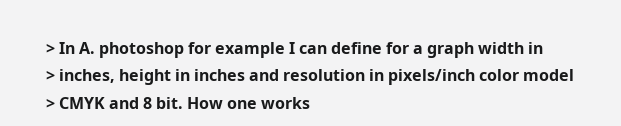> In A. photoshop for example I can define for a graph width in
> inches, height in inches and resolution in pixels/inch color model
> CMYK and 8 bit. How one works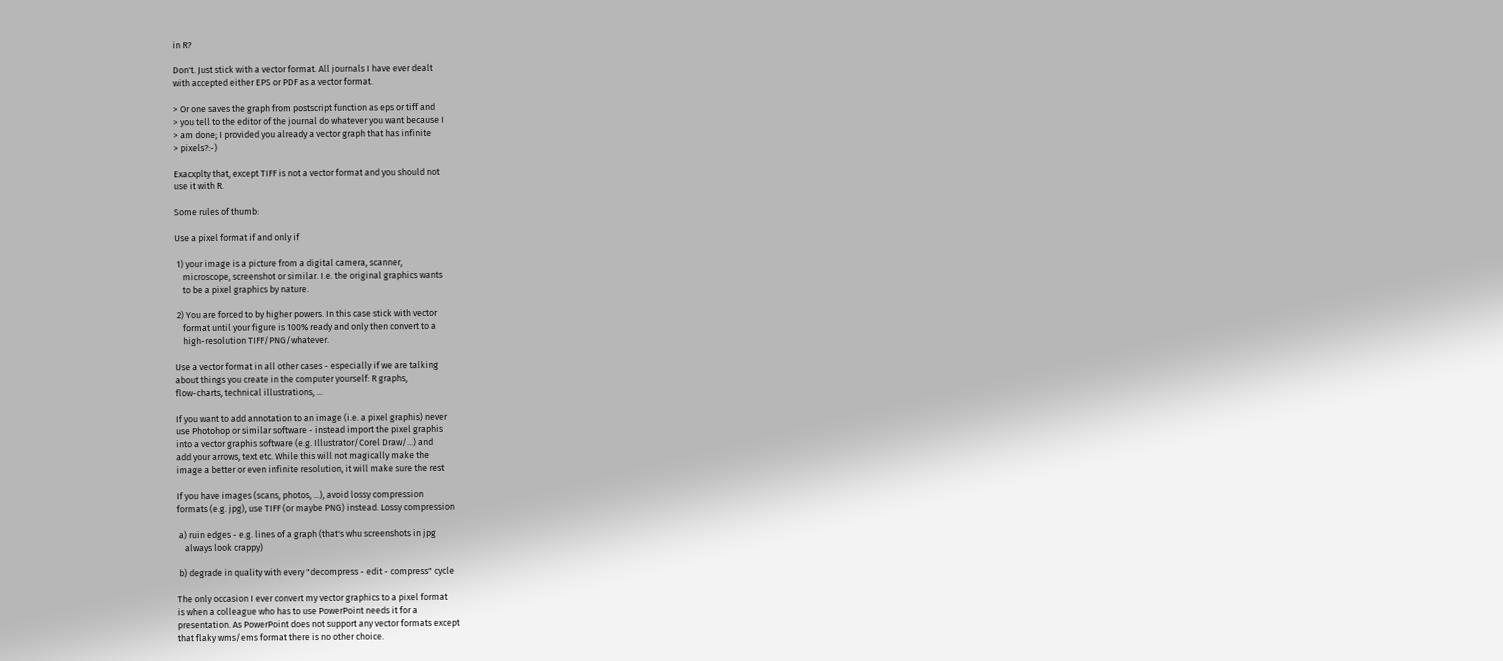in R?

Don't. Just stick with a vector format. All journals I have ever dealt
with accepted either EPS or PDF as a vector format.

> Or one saves the graph from postscript function as eps or tiff and
> you tell to the editor of the journal do whatever you want because I
> am done; I provided you already a vector graph that has infinite
> pixels?:-)

Exacxplty that, except TIFF is not a vector format and you should not
use it with R.

Some rules of thumb:

Use a pixel format if and only if

 1) your image is a picture from a digital camera, scanner,
    microscope, screenshot or similar. I.e. the original graphics wants
    to be a pixel graphics by nature.

 2) You are forced to by higher powers. In this case stick with vector
    format until your figure is 100% ready and only then convert to a
    high-resolution TIFF/PNG/whatever.

Use a vector format in all other cases - especially if we are talking
about things you create in the computer yourself: R graphs,
flow-charts, technical illustrations, ...

If you want to add annotation to an image (i.e. a pixel graphis) never
use Photohop or similar software - instead import the pixel graphis
into a vector graphis software (e.g. Illustrator/Corel Draw/...) and
add your arrows, text etc. While this will not magically make the
image a better or even infinite resolution, it will make sure the rest

If you have images (scans, photos, ...), avoid lossy compression
formats (e.g. jpg), use TIFF (or maybe PNG) instead. Lossy compression

 a) ruin edges - e.g. lines of a graph (that's whu screenshots in jpg
    always look crappy)

 b) degrade in quality with every "decompress - edit - compress" cycle

The only occasion I ever convert my vector graphics to a pixel format
is when a colleague who has to use PowerPoint needs it for a
presentation. As PowerPoint does not support any vector formats except
that flaky wms/ems format there is no other choice.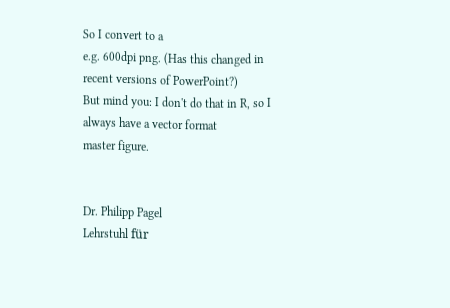So I convert to a
e.g. 600dpi png. (Has this changed in recent versions of PowerPoint?)
But mind you: I don't do that in R, so I always have a vector format
master figure.


Dr. Philipp Pagel
Lehrstuhl für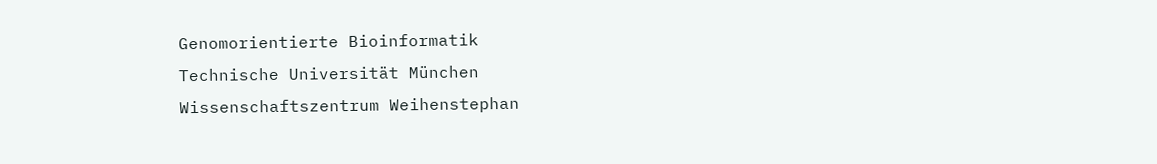Genomorientierte Bioinformatik
Technische Universität München
Wissenschaftszentrum Weihenstephan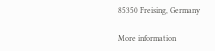85350 Freising, Germany

More information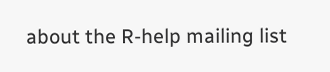about the R-help mailing list